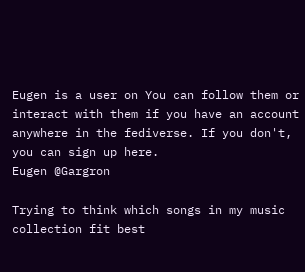Eugen is a user on You can follow them or interact with them if you have an account anywhere in the fediverse. If you don't, you can sign up here.
Eugen @Gargron

Trying to think which songs in my music collection fit best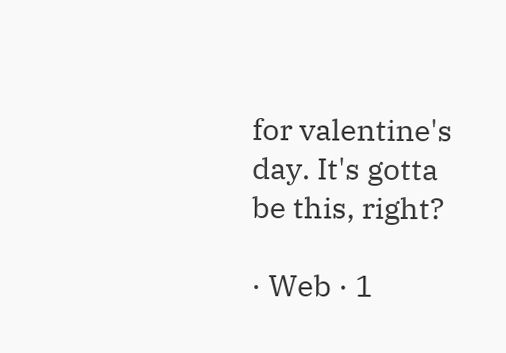for valentine's day. It's gotta be this, right?

· Web · 1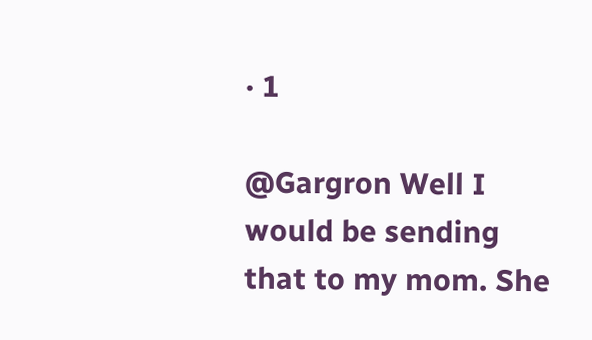· 1

@Gargron Well I would be sending that to my mom. She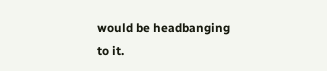would be headbanging to it.